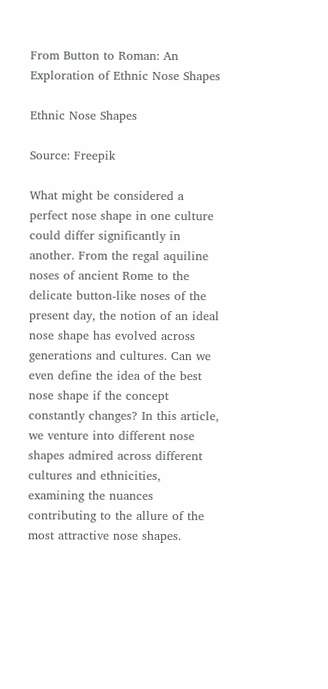From Button to Roman: An Exploration of Ethnic Nose Shapes

Ethnic Nose Shapes

Source: Freepik

What might be considered a perfect nose shape in one culture could differ significantly in another. From the regal aquiline noses of ancient Rome to the delicate button-like noses of the present day, the notion of an ideal nose shape has evolved across generations and cultures. Can we even define the idea of the best nose shape if the concept constantly changes? In this article, we venture into different nose shapes admired across different cultures and ethnicities, examining the nuances contributing to the allure of the most attractive nose shapes.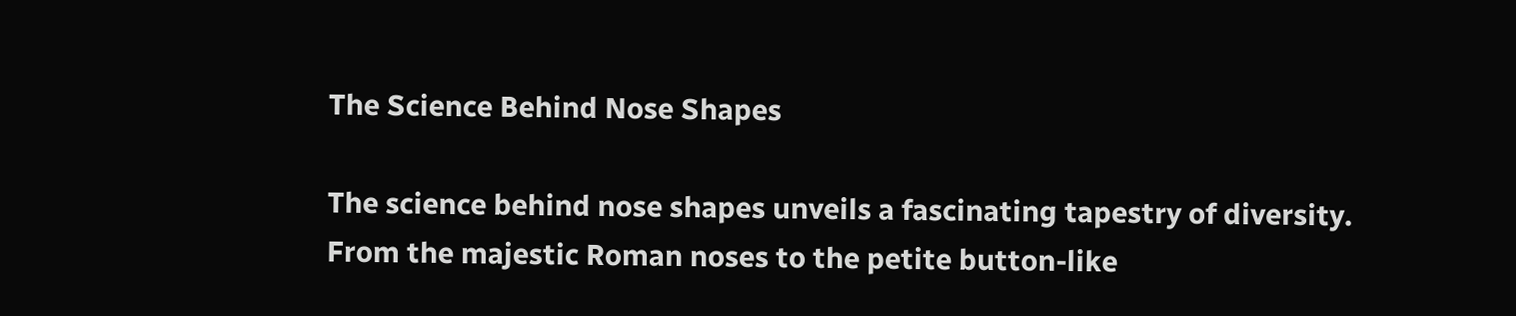The Science Behind Nose Shapes

The science behind nose shapes unveils a fascinating tapestry of diversity. From the majestic Roman noses to the petite button-like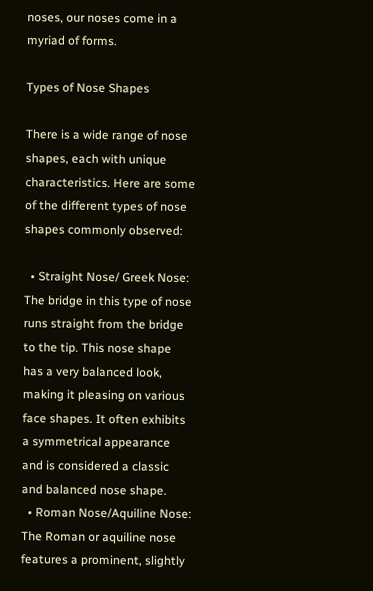noses, our noses come in a myriad of forms.

Types of Nose Shapes

There is a wide range of nose shapes, each with unique characteristics. Here are some of the different types of nose shapes commonly observed:

  • Straight Nose/ Greek Nose: The bridge in this type of nose runs straight from the bridge to the tip. This nose shape has a very balanced look, making it pleasing on various face shapes. It often exhibits a symmetrical appearance and is considered a classic and balanced nose shape.
  • Roman Nose/Aquiline Nose: The Roman or aquiline nose features a prominent, slightly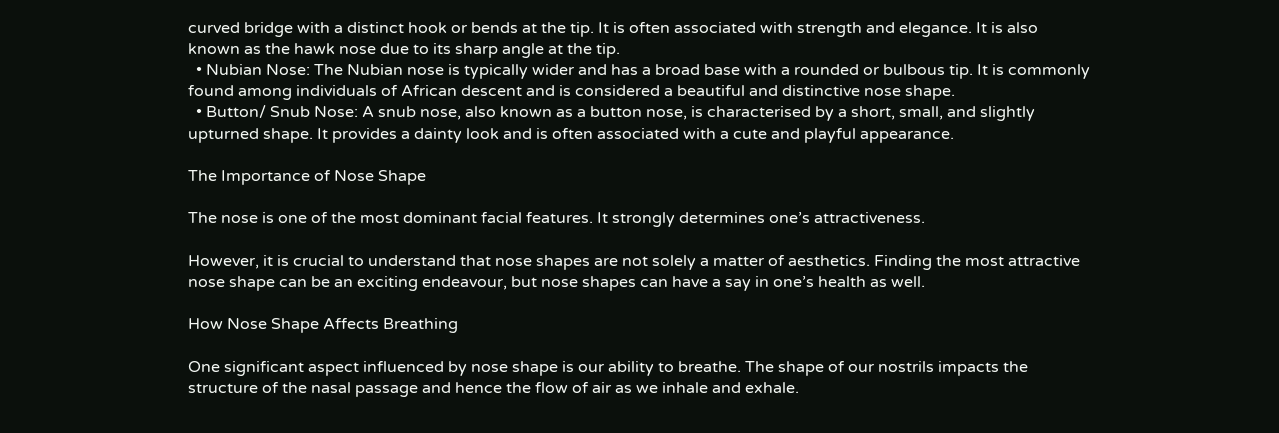curved bridge with a distinct hook or bends at the tip. It is often associated with strength and elegance. It is also known as the hawk nose due to its sharp angle at the tip.
  • Nubian Nose: The Nubian nose is typically wider and has a broad base with a rounded or bulbous tip. It is commonly found among individuals of African descent and is considered a beautiful and distinctive nose shape.
  • Button/ Snub Nose: A snub nose, also known as a button nose, is characterised by a short, small, and slightly upturned shape. It provides a dainty look and is often associated with a cute and playful appearance.

The Importance of Nose Shape

The nose is one of the most dominant facial features. It strongly determines one’s attractiveness.

However, it is crucial to understand that nose shapes are not solely a matter of aesthetics. Finding the most attractive nose shape can be an exciting endeavour, but nose shapes can have a say in one’s health as well.

How Nose Shape Affects Breathing

One significant aspect influenced by nose shape is our ability to breathe. The shape of our nostrils impacts the structure of the nasal passage and hence the flow of air as we inhale and exhale.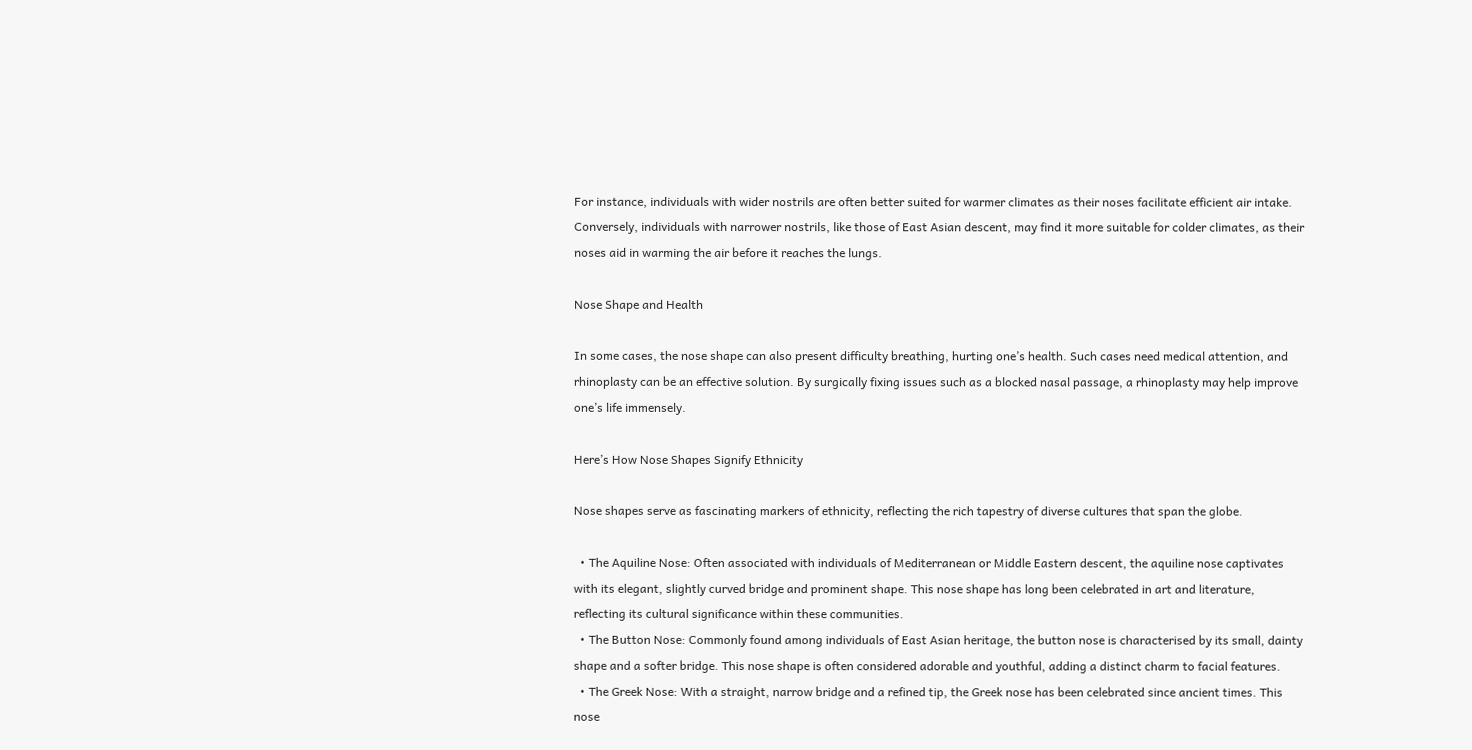For instance, individuals with wider nostrils are often better suited for warmer climates as their noses facilitate efficient air intake. Conversely, individuals with narrower nostrils, like those of East Asian descent, may find it more suitable for colder climates, as their noses aid in warming the air before it reaches the lungs.

Nose Shape and Health

In some cases, the nose shape can also present difficulty breathing, hurting one’s health. Such cases need medical attention, and rhinoplasty can be an effective solution. By surgically fixing issues such as a blocked nasal passage, a rhinoplasty may help improve one’s life immensely.

Here’s How Nose Shapes Signify Ethnicity

Nose shapes serve as fascinating markers of ethnicity, reflecting the rich tapestry of diverse cultures that span the globe.

  • The Aquiline Nose: Often associated with individuals of Mediterranean or Middle Eastern descent, the aquiline nose captivates with its elegant, slightly curved bridge and prominent shape. This nose shape has long been celebrated in art and literature, reflecting its cultural significance within these communities.
  • The Button Nose: Commonly found among individuals of East Asian heritage, the button nose is characterised by its small, dainty shape and a softer bridge. This nose shape is often considered adorable and youthful, adding a distinct charm to facial features.
  • The Greek Nose: With a straight, narrow bridge and a refined tip, the Greek nose has been celebrated since ancient times. This nose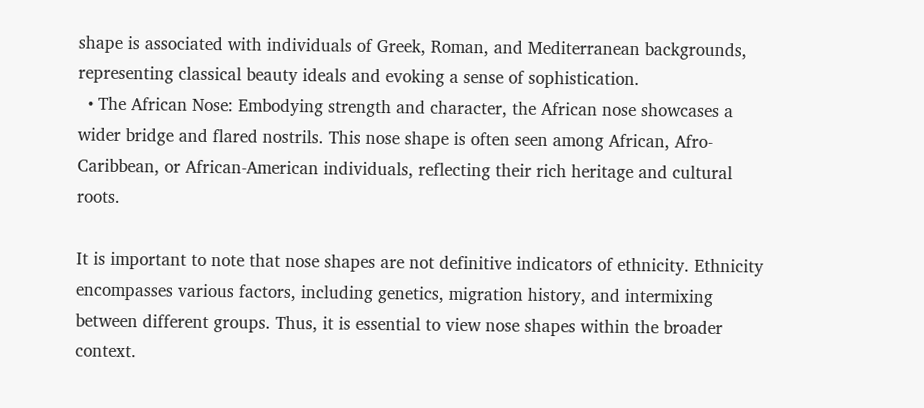shape is associated with individuals of Greek, Roman, and Mediterranean backgrounds, representing classical beauty ideals and evoking a sense of sophistication.
  • The African Nose: Embodying strength and character, the African nose showcases a wider bridge and flared nostrils. This nose shape is often seen among African, Afro-Caribbean, or African-American individuals, reflecting their rich heritage and cultural roots.

It is important to note that nose shapes are not definitive indicators of ethnicity. Ethnicity encompasses various factors, including genetics, migration history, and intermixing between different groups. Thus, it is essential to view nose shapes within the broader context.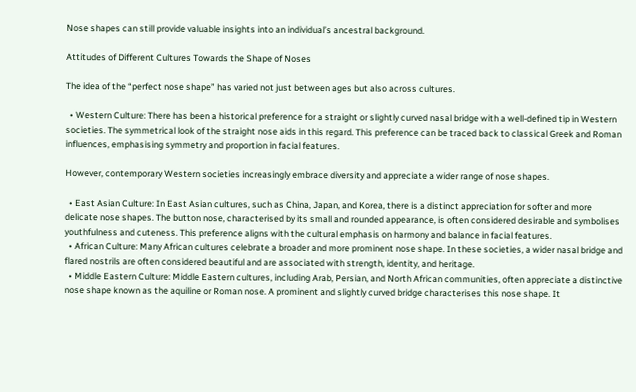Nose shapes can still provide valuable insights into an individual’s ancestral background.

Attitudes of Different Cultures Towards the Shape of Noses

The idea of the “perfect nose shape” has varied not just between ages but also across cultures.

  • Western Culture: There has been a historical preference for a straight or slightly curved nasal bridge with a well-defined tip in Western societies. The symmetrical look of the straight nose aids in this regard. This preference can be traced back to classical Greek and Roman influences, emphasising symmetry and proportion in facial features.

However, contemporary Western societies increasingly embrace diversity and appreciate a wider range of nose shapes.

  • East Asian Culture: In East Asian cultures, such as China, Japan, and Korea, there is a distinct appreciation for softer and more delicate nose shapes. The button nose, characterised by its small and rounded appearance, is often considered desirable and symbolises youthfulness and cuteness. This preference aligns with the cultural emphasis on harmony and balance in facial features.
  • African Culture: Many African cultures celebrate a broader and more prominent nose shape. In these societies, a wider nasal bridge and flared nostrils are often considered beautiful and are associated with strength, identity, and heritage.
  • Middle Eastern Culture: Middle Eastern cultures, including Arab, Persian, and North African communities, often appreciate a distinctive nose shape known as the aquiline or Roman nose. A prominent and slightly curved bridge characterises this nose shape. It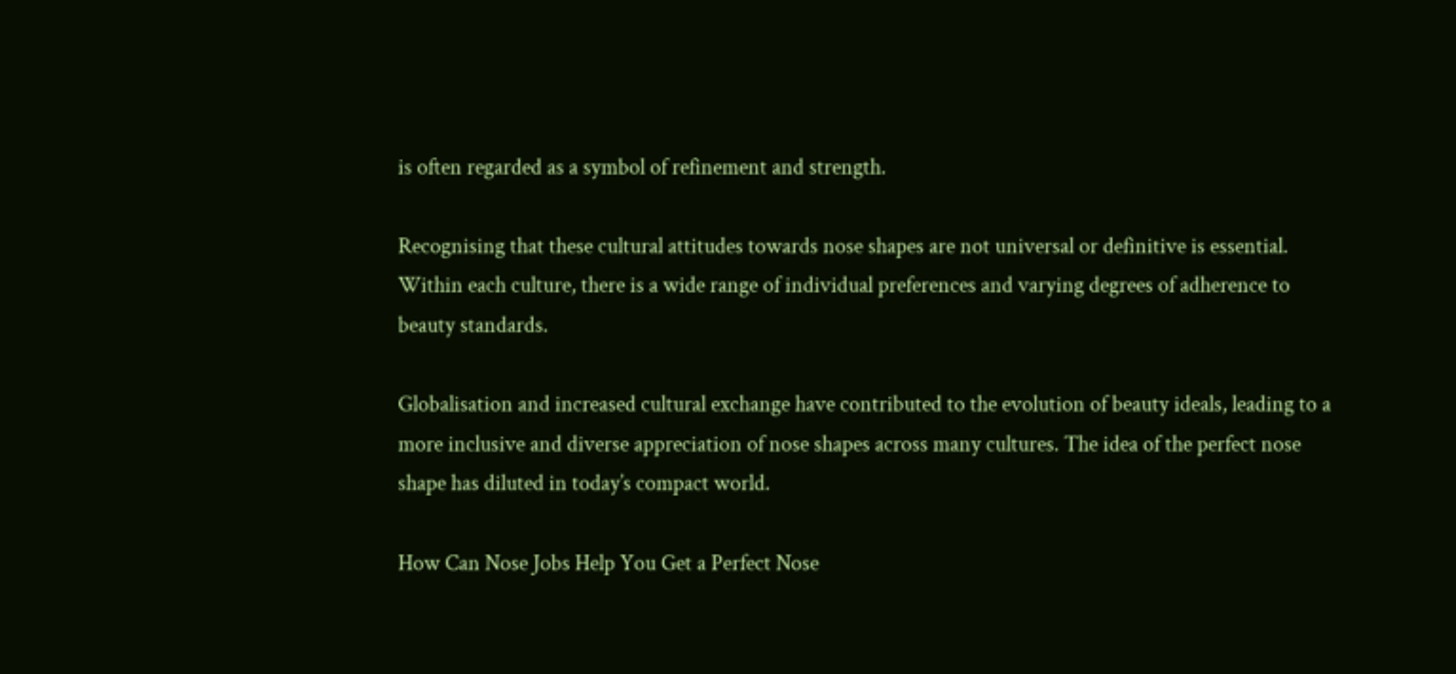is often regarded as a symbol of refinement and strength.

Recognising that these cultural attitudes towards nose shapes are not universal or definitive is essential. Within each culture, there is a wide range of individual preferences and varying degrees of adherence to beauty standards.

Globalisation and increased cultural exchange have contributed to the evolution of beauty ideals, leading to a more inclusive and diverse appreciation of nose shapes across many cultures. The idea of the perfect nose shape has diluted in today’s compact world.

How Can Nose Jobs Help You Get a Perfect Nose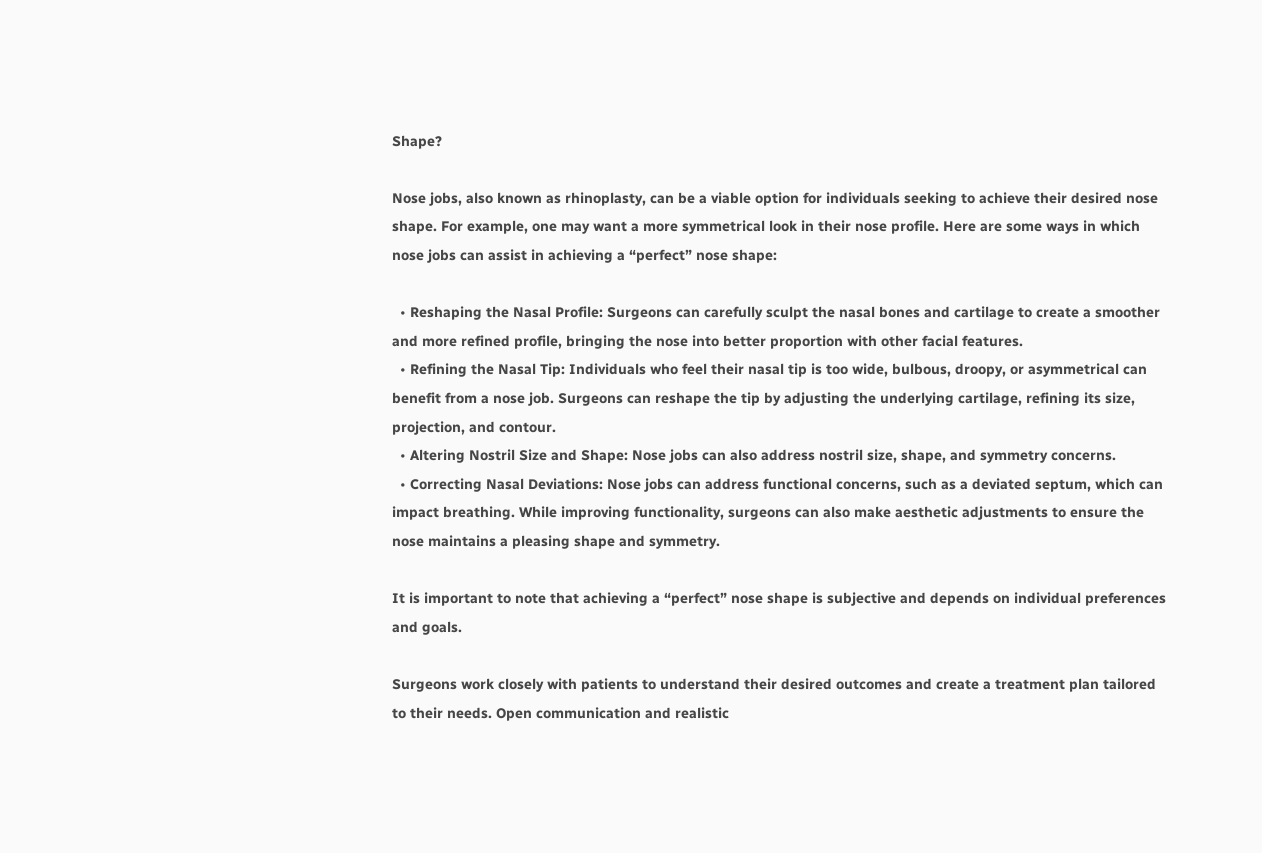Shape?

Nose jobs, also known as rhinoplasty, can be a viable option for individuals seeking to achieve their desired nose shape. For example, one may want a more symmetrical look in their nose profile. Here are some ways in which nose jobs can assist in achieving a “perfect” nose shape:

  • Reshaping the Nasal Profile: Surgeons can carefully sculpt the nasal bones and cartilage to create a smoother and more refined profile, bringing the nose into better proportion with other facial features.
  • Refining the Nasal Tip: Individuals who feel their nasal tip is too wide, bulbous, droopy, or asymmetrical can benefit from a nose job. Surgeons can reshape the tip by adjusting the underlying cartilage, refining its size, projection, and contour.
  • Altering Nostril Size and Shape: Nose jobs can also address nostril size, shape, and symmetry concerns.
  • Correcting Nasal Deviations: Nose jobs can address functional concerns, such as a deviated septum, which can impact breathing. While improving functionality, surgeons can also make aesthetic adjustments to ensure the nose maintains a pleasing shape and symmetry.

It is important to note that achieving a “perfect” nose shape is subjective and depends on individual preferences and goals.

Surgeons work closely with patients to understand their desired outcomes and create a treatment plan tailored to their needs. Open communication and realistic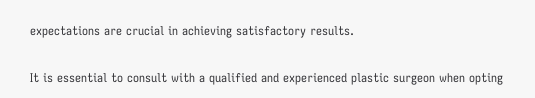expectations are crucial in achieving satisfactory results.

It is essential to consult with a qualified and experienced plastic surgeon when opting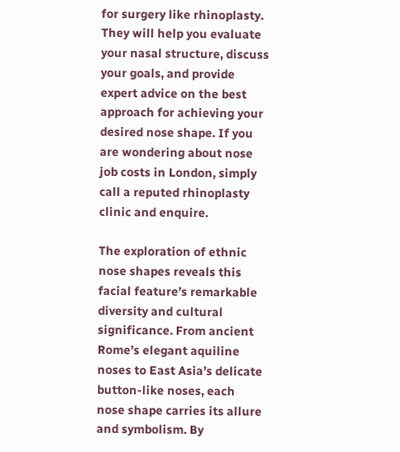for surgery like rhinoplasty. They will help you evaluate your nasal structure, discuss your goals, and provide expert advice on the best approach for achieving your desired nose shape. If you are wondering about nose job costs in London, simply call a reputed rhinoplasty clinic and enquire.

The exploration of ethnic nose shapes reveals this facial feature’s remarkable diversity and cultural significance. From ancient Rome’s elegant aquiline noses to East Asia’s delicate button-like noses, each nose shape carries its allure and symbolism. By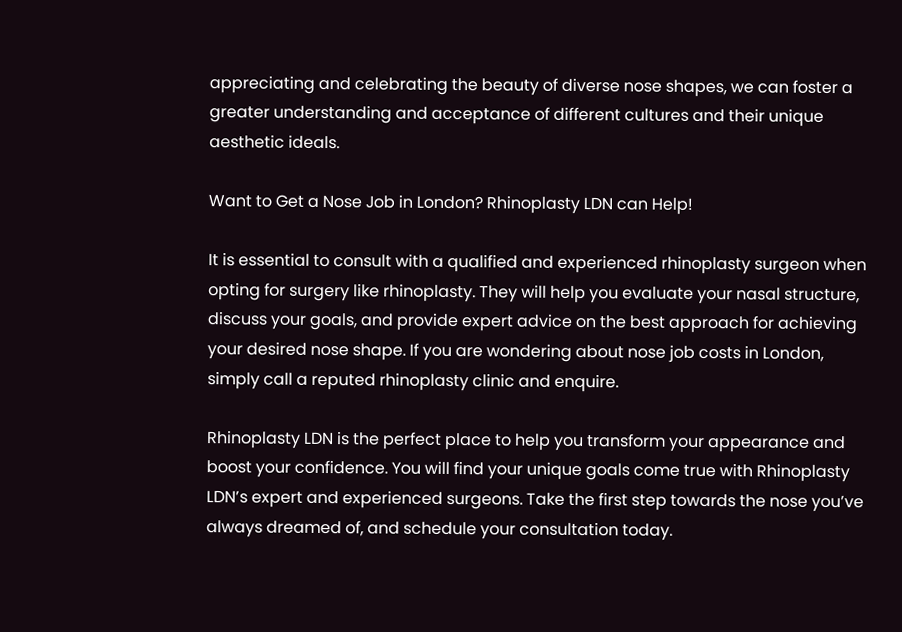appreciating and celebrating the beauty of diverse nose shapes, we can foster a greater understanding and acceptance of different cultures and their unique aesthetic ideals.

Want to Get a Nose Job in London? Rhinoplasty LDN can Help!

It is essential to consult with a qualified and experienced rhinoplasty surgeon when opting for surgery like rhinoplasty. They will help you evaluate your nasal structure, discuss your goals, and provide expert advice on the best approach for achieving your desired nose shape. If you are wondering about nose job costs in London, simply call a reputed rhinoplasty clinic and enquire.

Rhinoplasty LDN is the perfect place to help you transform your appearance and boost your confidence. You will find your unique goals come true with Rhinoplasty LDN’s expert and experienced surgeons. Take the first step towards the nose you’ve always dreamed of, and schedule your consultation today.